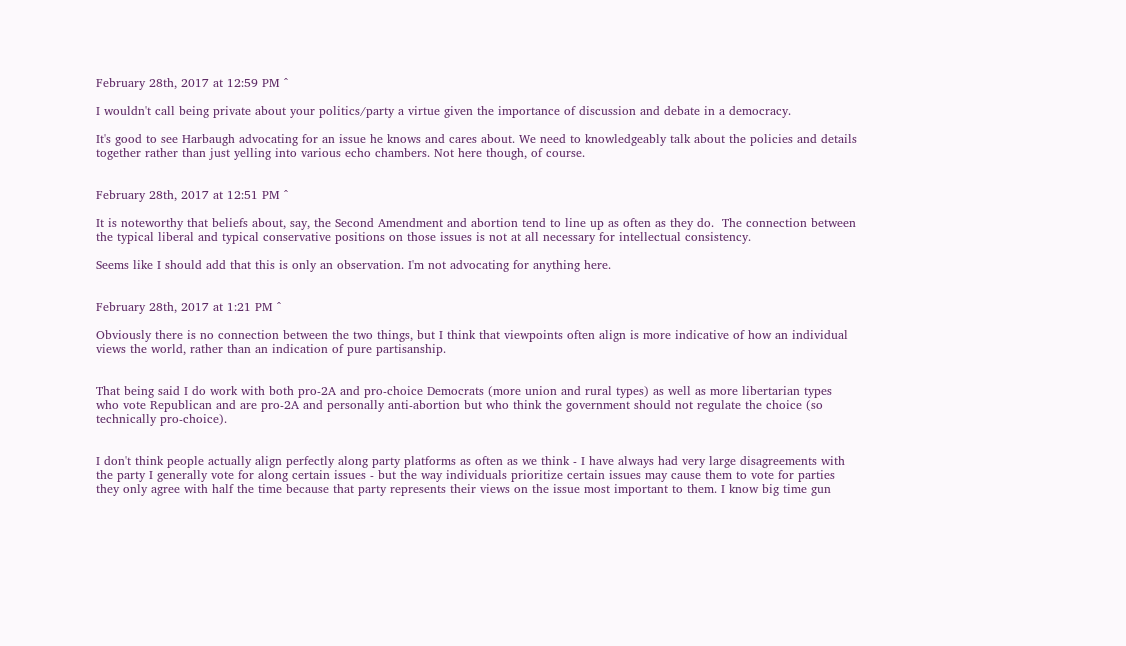February 28th, 2017 at 12:59 PM ^

I wouldn't call being private about your politics/party a virtue given the importance of discussion and debate in a democracy.

It's good to see Harbaugh advocating for an issue he knows and cares about. We need to knowledgeably talk about the policies and details together rather than just yelling into various echo chambers. Not here though, of course.


February 28th, 2017 at 12:51 PM ^

It is noteworthy that beliefs about, say, the Second Amendment and abortion tend to line up as often as they do.  The connection between the typical liberal and typical conservative positions on those issues is not at all necessary for intellectual consistency.

Seems like I should add that this is only an observation. I'm not advocating for anything here.


February 28th, 2017 at 1:21 PM ^

Obviously there is no connection between the two things, but I think that viewpoints often align is more indicative of how an individual views the world, rather than an indication of pure partisanship.


That being said I do work with both pro-2A and pro-choice Democrats (more union and rural types) as well as more libertarian types who vote Republican and are pro-2A and personally anti-abortion but who think the government should not regulate the choice (so technically pro-choice).


I don't think people actually align perfectly along party platforms as often as we think - I have always had very large disagreements with the party I generally vote for along certain issues - but the way individuals prioritize certain issues may cause them to vote for parties they only agree with half the time because that party represents their views on the issue most important to them. I know big time gun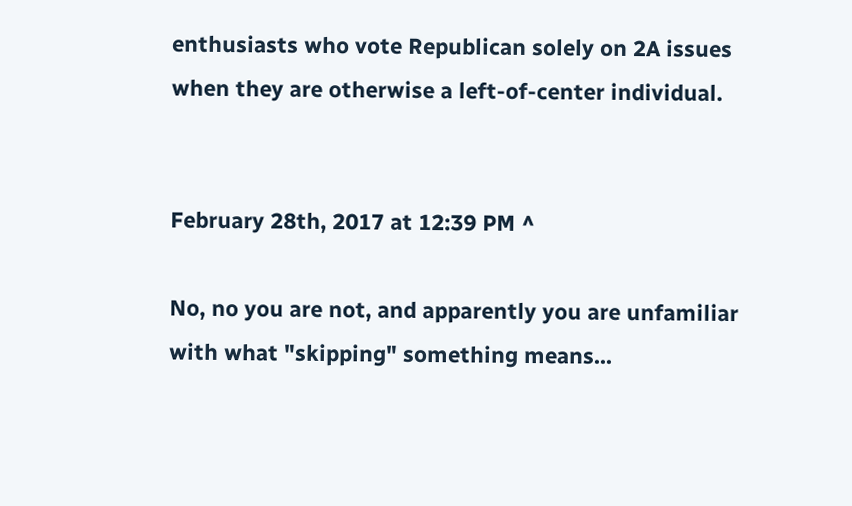enthusiasts who vote Republican solely on 2A issues when they are otherwise a left-of-center individual.


February 28th, 2017 at 12:39 PM ^

No, no you are not, and apparently you are unfamiliar with what "skipping" something means...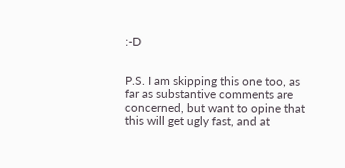:-D


P.S. I am skipping this one too, as far as substantive comments are concerned, but want to opine that this will get ugly fast, and at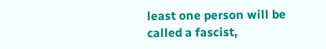least one person will be called a fascist,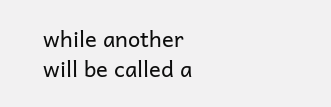while another will be called a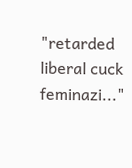"retarded liberal cuck feminazi..."